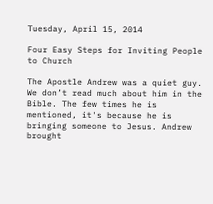Tuesday, April 15, 2014

Four Easy Steps for Inviting People to Church

The Apostle Andrew was a quiet guy. We don’t read much about him in the Bible. The few times he is mentioned, it's because he is bringing someone to Jesus. Andrew brought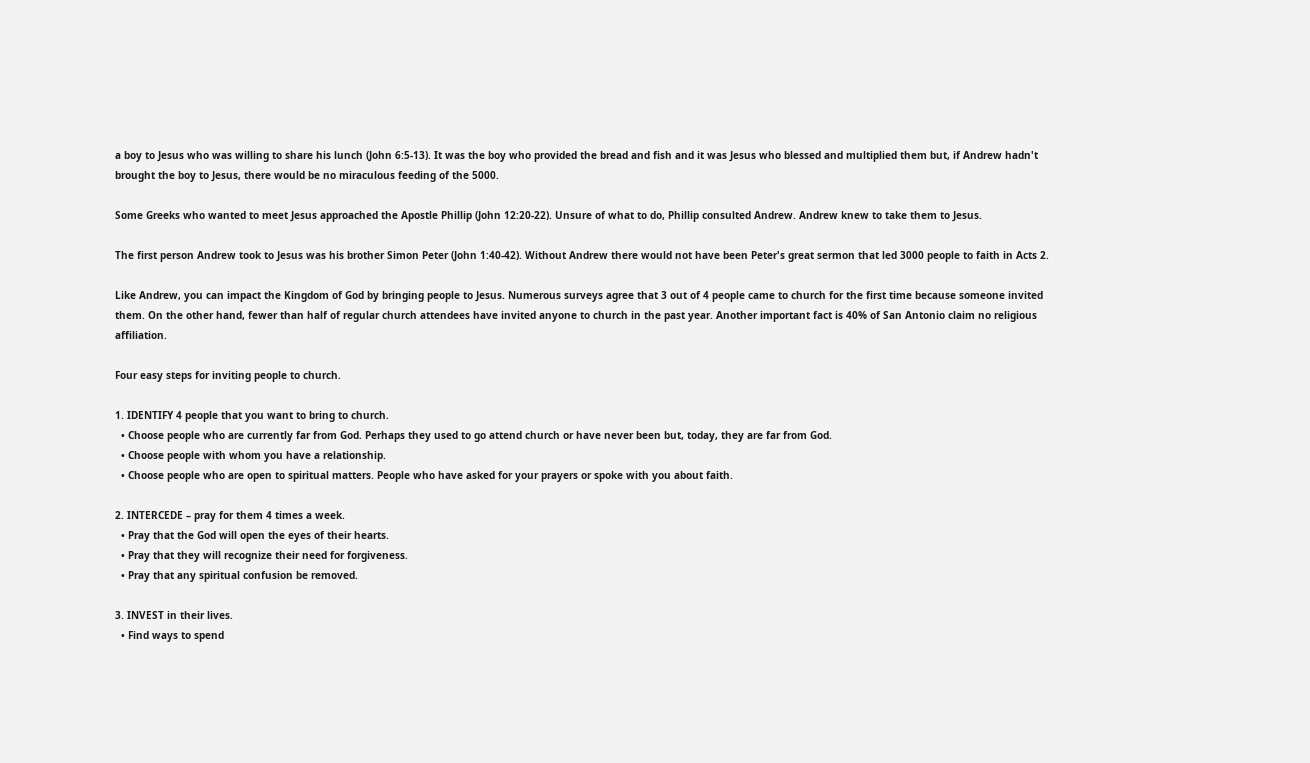a boy to Jesus who was willing to share his lunch (John 6:5-13). It was the boy who provided the bread and fish and it was Jesus who blessed and multiplied them but, if Andrew hadn't brought the boy to Jesus, there would be no miraculous feeding of the 5000.

Some Greeks who wanted to meet Jesus approached the Apostle Phillip (John 12:20-22). Unsure of what to do, Phillip consulted Andrew. Andrew knew to take them to Jesus.

The first person Andrew took to Jesus was his brother Simon Peter (John 1:40-42). Without Andrew there would not have been Peter's great sermon that led 3000 people to faith in Acts 2.

Like Andrew, you can impact the Kingdom of God by bringing people to Jesus. Numerous surveys agree that 3 out of 4 people came to church for the first time because someone invited them. On the other hand, fewer than half of regular church attendees have invited anyone to church in the past year. Another important fact is 40% of San Antonio claim no religious affiliation.

Four easy steps for inviting people to church.

1. IDENTIFY 4 people that you want to bring to church.
  • Choose people who are currently far from God. Perhaps they used to go attend church or have never been but, today, they are far from God.
  • Choose people with whom you have a relationship.
  • Choose people who are open to spiritual matters. People who have asked for your prayers or spoke with you about faith.

2. INTERCEDE – pray for them 4 times a week.
  • Pray that the God will open the eyes of their hearts.
  • Pray that they will recognize their need for forgiveness.
  • Pray that any spiritual confusion be removed.

3. INVEST in their lives.
  • Find ways to spend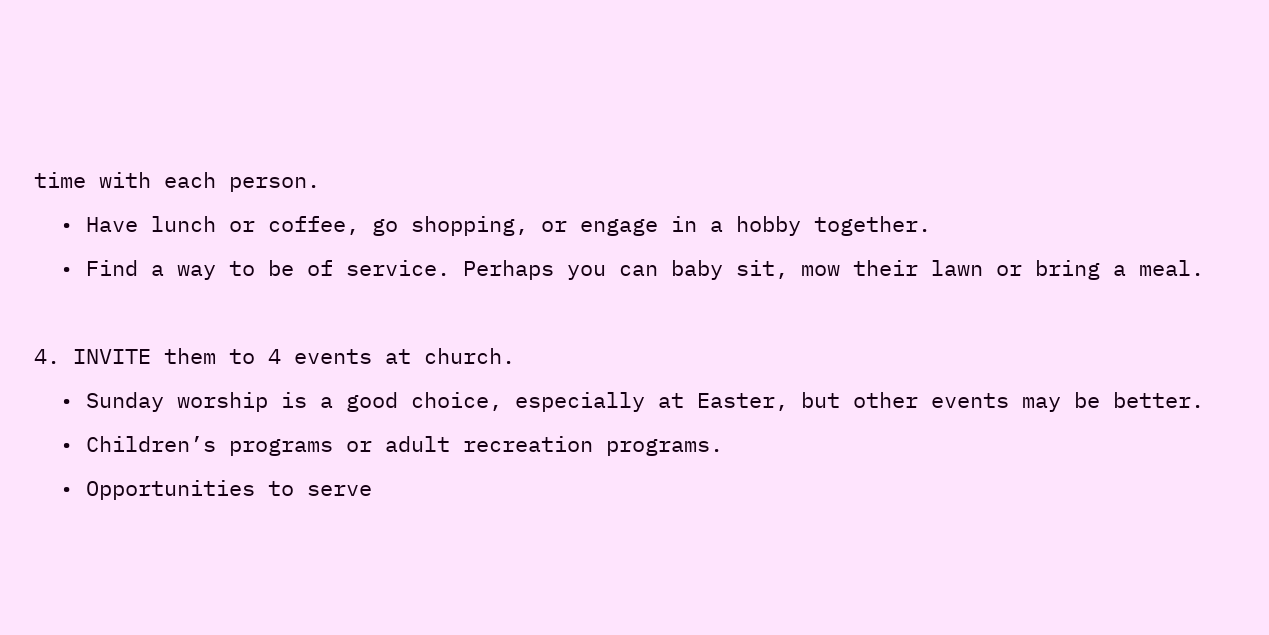time with each person.
  • Have lunch or coffee, go shopping, or engage in a hobby together.
  • Find a way to be of service. Perhaps you can baby sit, mow their lawn or bring a meal.

4. INVITE them to 4 events at church.
  • Sunday worship is a good choice, especially at Easter, but other events may be better.
  • Children’s programs or adult recreation programs.
  • Opportunities to serve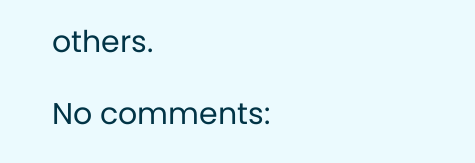others.

No comments: